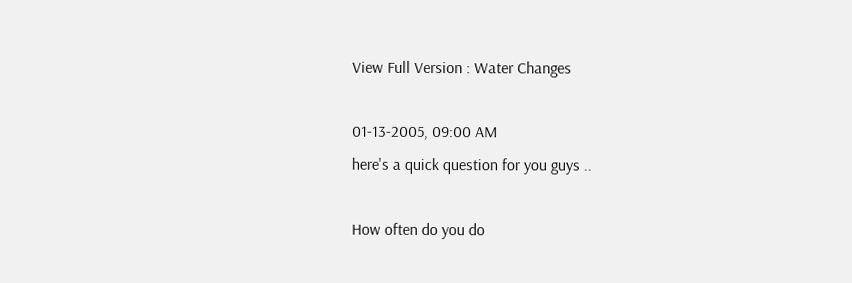View Full Version : Water Changes

01-13-2005, 09:00 AM
here's a quick question for you guys ..

How often do you do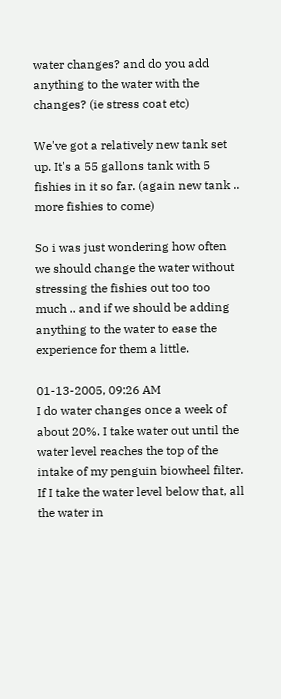water changes? and do you add anything to the water with the changes? (ie stress coat etc)

We've got a relatively new tank set up. It's a 55 gallons tank with 5 fishies in it so far. (again new tank .. more fishies to come)

So i was just wondering how often we should change the water without stressing the fishies out too too much .. and if we should be adding anything to the water to ease the experience for them a little.

01-13-2005, 09:26 AM
I do water changes once a week of about 20%. I take water out until the water level reaches the top of the intake of my penguin biowheel filter. If I take the water level below that, all the water in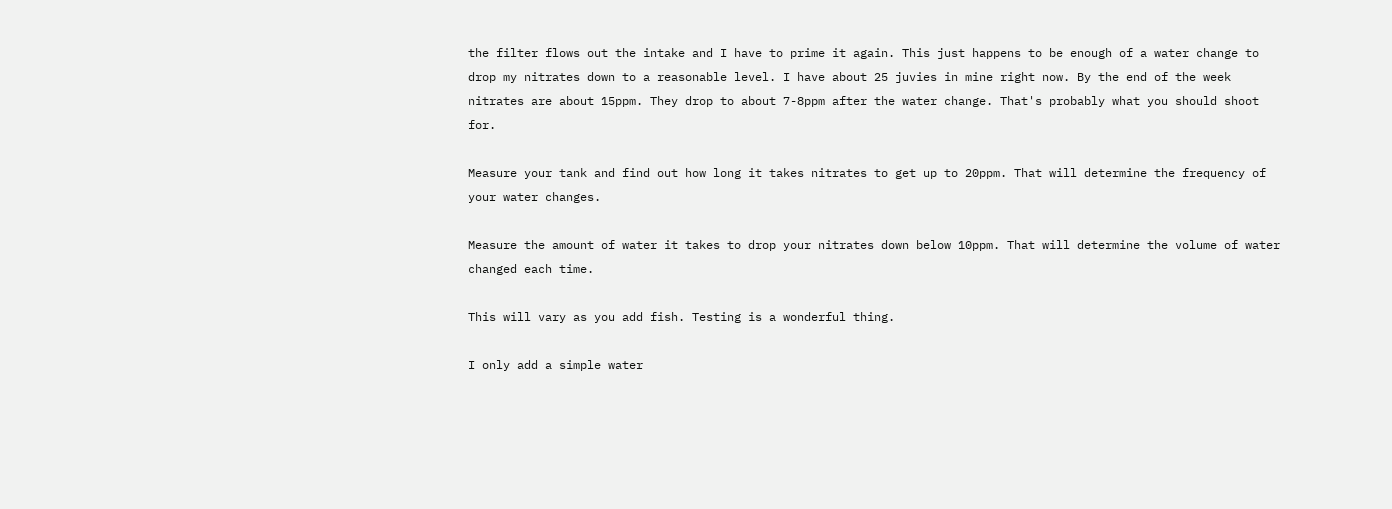the filter flows out the intake and I have to prime it again. This just happens to be enough of a water change to drop my nitrates down to a reasonable level. I have about 25 juvies in mine right now. By the end of the week nitrates are about 15ppm. They drop to about 7-8ppm after the water change. That's probably what you should shoot for.

Measure your tank and find out how long it takes nitrates to get up to 20ppm. That will determine the frequency of your water changes.

Measure the amount of water it takes to drop your nitrates down below 10ppm. That will determine the volume of water changed each time.

This will vary as you add fish. Testing is a wonderful thing.

I only add a simple water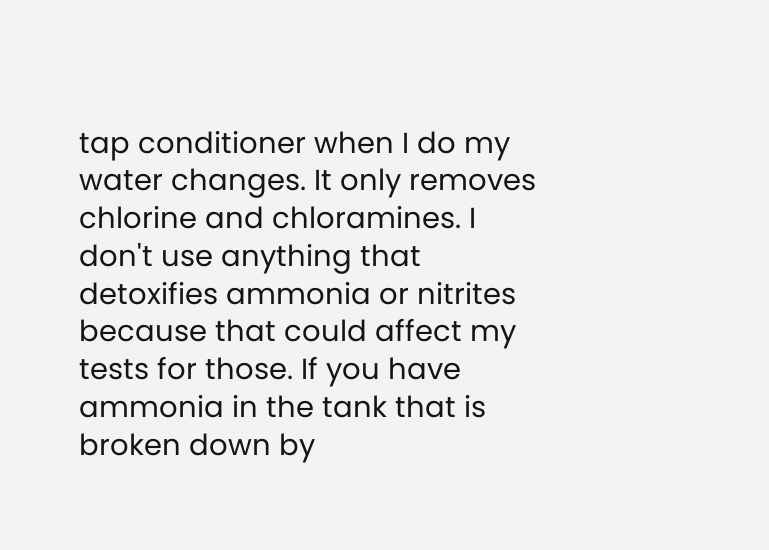tap conditioner when I do my water changes. It only removes chlorine and chloramines. I don't use anything that detoxifies ammonia or nitrites because that could affect my tests for those. If you have ammonia in the tank that is broken down by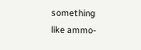something like ammo-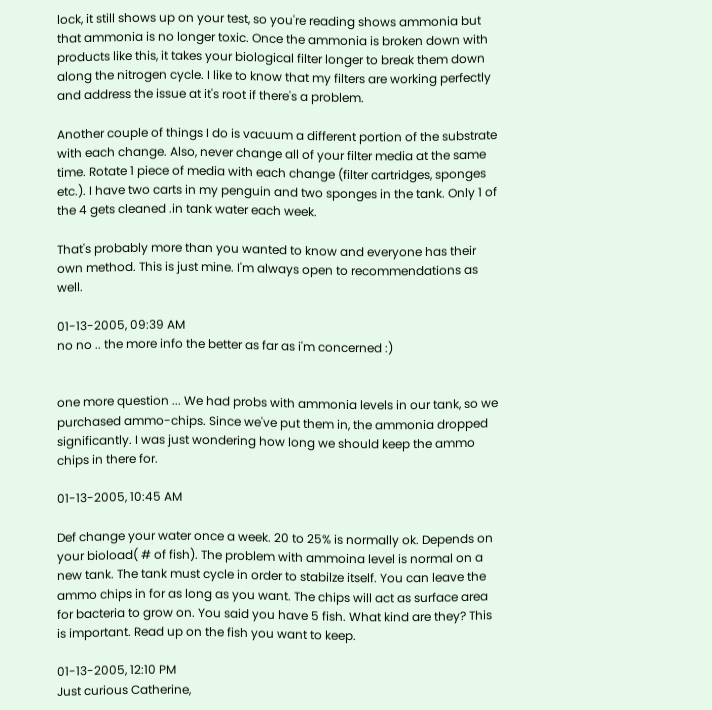lock, it still shows up on your test, so you're reading shows ammonia but that ammonia is no longer toxic. Once the ammonia is broken down with products like this, it takes your biological filter longer to break them down along the nitrogen cycle. I like to know that my filters are working perfectly and address the issue at it's root if there's a problem.

Another couple of things I do is vacuum a different portion of the substrate with each change. Also, never change all of your filter media at the same time. Rotate 1 piece of media with each change (filter cartridges, sponges etc.). I have two carts in my penguin and two sponges in the tank. Only 1 of the 4 gets cleaned .in tank water each week.

That's probably more than you wanted to know and everyone has their own method. This is just mine. I'm always open to recommendations as well.

01-13-2005, 09:39 AM
no no .. the more info the better as far as i'm concerned :)


one more question ... We had probs with ammonia levels in our tank, so we purchased ammo-chips. Since we've put them in, the ammonia dropped significantly. I was just wondering how long we should keep the ammo chips in there for.

01-13-2005, 10:45 AM

Def change your water once a week. 20 to 25% is normally ok. Depends on your bioload( # of fish). The problem with ammoina level is normal on a new tank. The tank must cycle in order to stabilze itself. You can leave the ammo chips in for as long as you want. The chips will act as surface area for bacteria to grow on. You said you have 5 fish. What kind are they? This is important. Read up on the fish you want to keep.

01-13-2005, 12:10 PM
Just curious Catherine,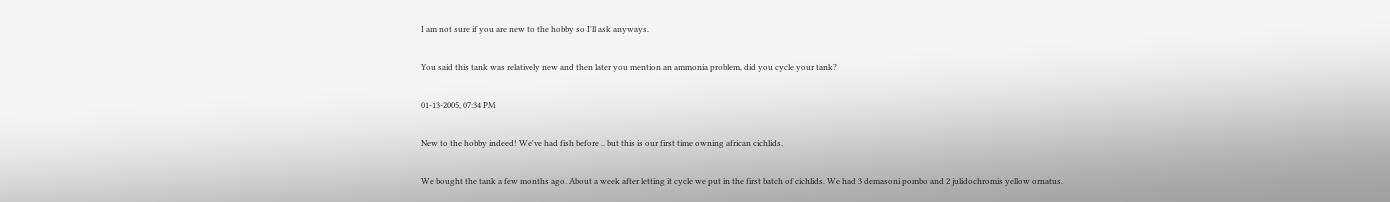I am not sure if you are new to the hobby so I'll ask anyways.

You said this tank was relatively new and then later you mention an ammonia problem, did you cycle your tank?

01-13-2005, 07:34 PM

New to the hobby indeed! We've had fish before .. but this is our first time owning african cichlids.

We bought the tank a few months ago. About a week after letting it cycle we put in the first batch of cichlids. We had 3 demasoni pombo and 2 julidochromis yellow ornatus.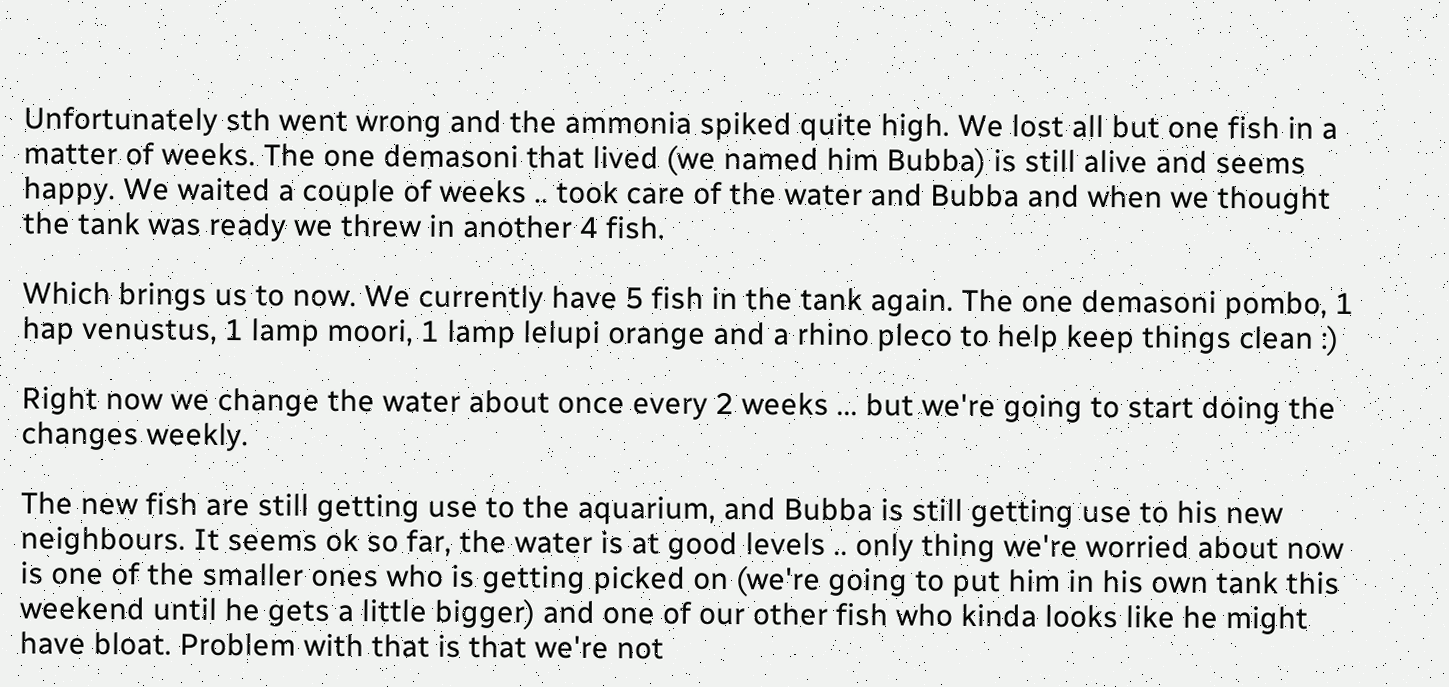Unfortunately sth went wrong and the ammonia spiked quite high. We lost all but one fish in a matter of weeks. The one demasoni that lived (we named him Bubba) is still alive and seems happy. We waited a couple of weeks .. took care of the water and Bubba and when we thought the tank was ready we threw in another 4 fish.

Which brings us to now. We currently have 5 fish in the tank again. The one demasoni pombo, 1 hap venustus, 1 lamp moori, 1 lamp lelupi orange and a rhino pleco to help keep things clean :)

Right now we change the water about once every 2 weeks ... but we're going to start doing the changes weekly.

The new fish are still getting use to the aquarium, and Bubba is still getting use to his new neighbours. It seems ok so far, the water is at good levels .. only thing we're worried about now is one of the smaller ones who is getting picked on (we're going to put him in his own tank this weekend until he gets a little bigger) and one of our other fish who kinda looks like he might have bloat. Problem with that is that we're not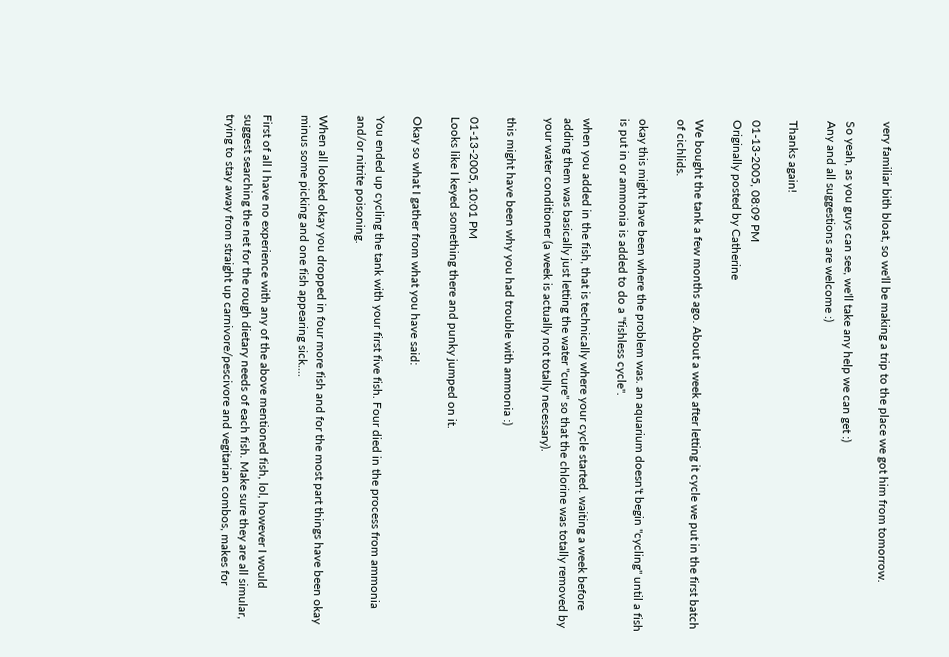very familiar bith bloat, so we'll be making a trip to the place we got him from tomorrow.

So yeah, as you guys can see, we'll take any help we can get :)
Any and all suggestions are welcome :)

Thanks again!

01-13-2005, 08:09 PM
Originally posted by Catherine

We bought the tank a few months ago. About a week after letting it cycle we put in the first batch of cichlids.

okay this might have been where the problem was. an aquarium doesn't begin "cycling" until a fish is put in or ammonia is added to do a "fishless cycle".

when you added in the fish, that is technically where your cycle started. waiting a week before adding them was basically just letting the water "cure" so that the chlorine was totally removed by your water conditioner (a week is actually not totally necessary).

this might have been why you had trouble with ammonia :)

01-13-2005, 10:01 PM
Looks like I keyed something there and punky jumped on it.

Okay so what I gather from what you have said:

You ended up cycling the tank with your first five fish. Four died in the process from ammonia and/or nitrite poisoning.

When all looked okay you dropped in four more fish and for the most part things have been okay minus some picking and one fish appearing sick....

First of all I have no experience with any of the above mentioned fish, lol, however I would suggest searching the net for the rough dietary needs of each fish. Make sure they are all simular, trying to stay away from straight up carnivore/pescivore and vegitarian combos, makes for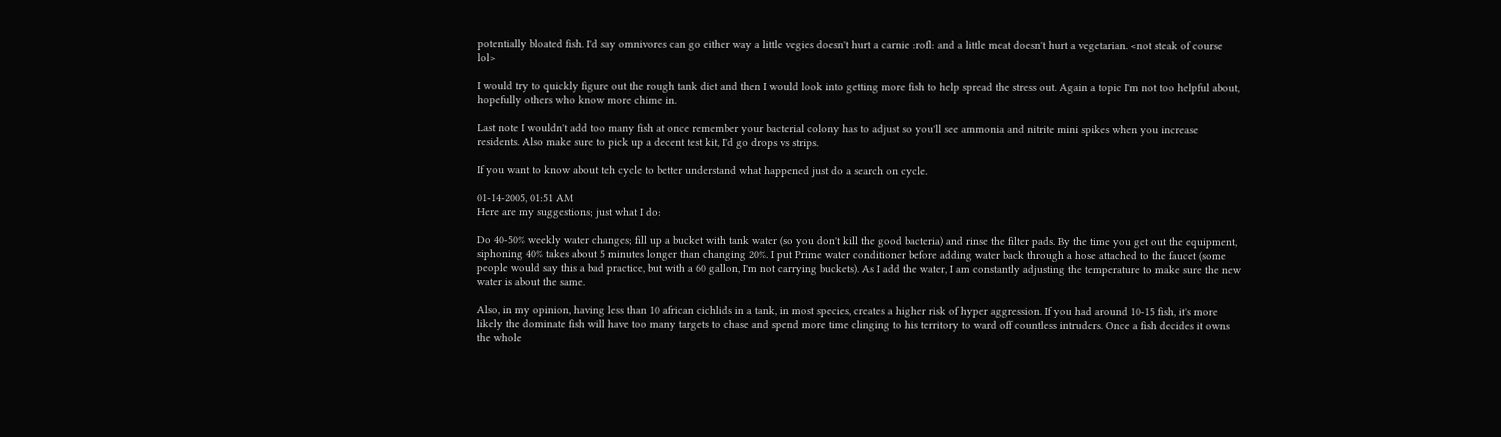potentially bloated fish. I'd say omnivores can go either way a little vegies doesn't hurt a carnie :rofl: and a little meat doesn't hurt a vegetarian. <not steak of course lol>

I would try to quickly figure out the rough tank diet and then I would look into getting more fish to help spread the stress out. Again a topic I'm not too helpful about, hopefully others who know more chime in.

Last note I wouldn't add too many fish at once remember your bacterial colony has to adjust so you'll see ammonia and nitrite mini spikes when you increase residents. Also make sure to pick up a decent test kit, I'd go drops vs strips.

If you want to know about teh cycle to better understand what happened just do a search on cycle.

01-14-2005, 01:51 AM
Here are my suggestions; just what I do:

Do 40-50% weekly water changes; fill up a bucket with tank water (so you don't kill the good bacteria) and rinse the filter pads. By the time you get out the equipment, siphoning 40% takes about 5 minutes longer than changing 20%. I put Prime water conditioner before adding water back through a hose attached to the faucet (some people would say this a bad practice, but with a 60 gallon, I'm not carrying buckets). As I add the water, I am constantly adjusting the temperature to make sure the new water is about the same.

Also, in my opinion, having less than 10 african cichlids in a tank, in most species, creates a higher risk of hyper aggression. If you had around 10-15 fish, it's more likely the dominate fish will have too many targets to chase and spend more time clinging to his territory to ward off countless intruders. Once a fish decides it owns the whole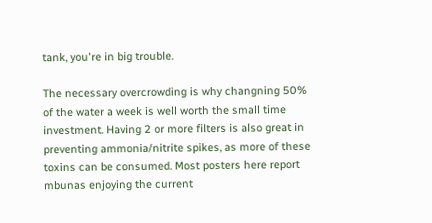tank, you're in big trouble.

The necessary overcrowding is why changning 50% of the water a week is well worth the small time investment. Having 2 or more filters is also great in preventing ammonia/nitrite spikes, as more of these toxins can be consumed. Most posters here report mbunas enjoying the current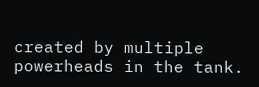created by multiple powerheads in the tank.